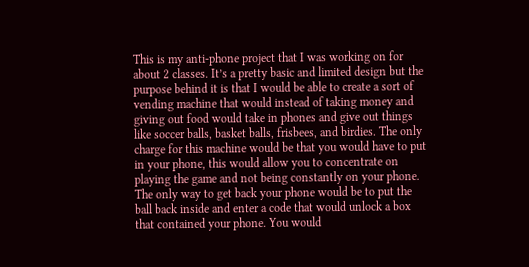This is my anti-phone project that I was working on for about 2 classes. It’s a pretty basic and limited design but the purpose behind it is that I would be able to create a sort of vending machine that would instead of taking money and giving out food would take in phones and give out things like soccer balls, basket balls, frisbees, and birdies. The only charge for this machine would be that you would have to put in your phone, this would allow you to concentrate on playing the game and not being constantly on your phone. The only way to get back your phone would be to put the ball back inside and enter a code that would unlock a box that contained your phone. You would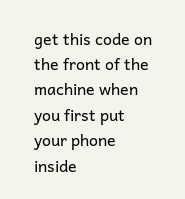get this code on the front of the machine when you first put your phone inside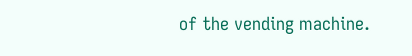of the vending machine.